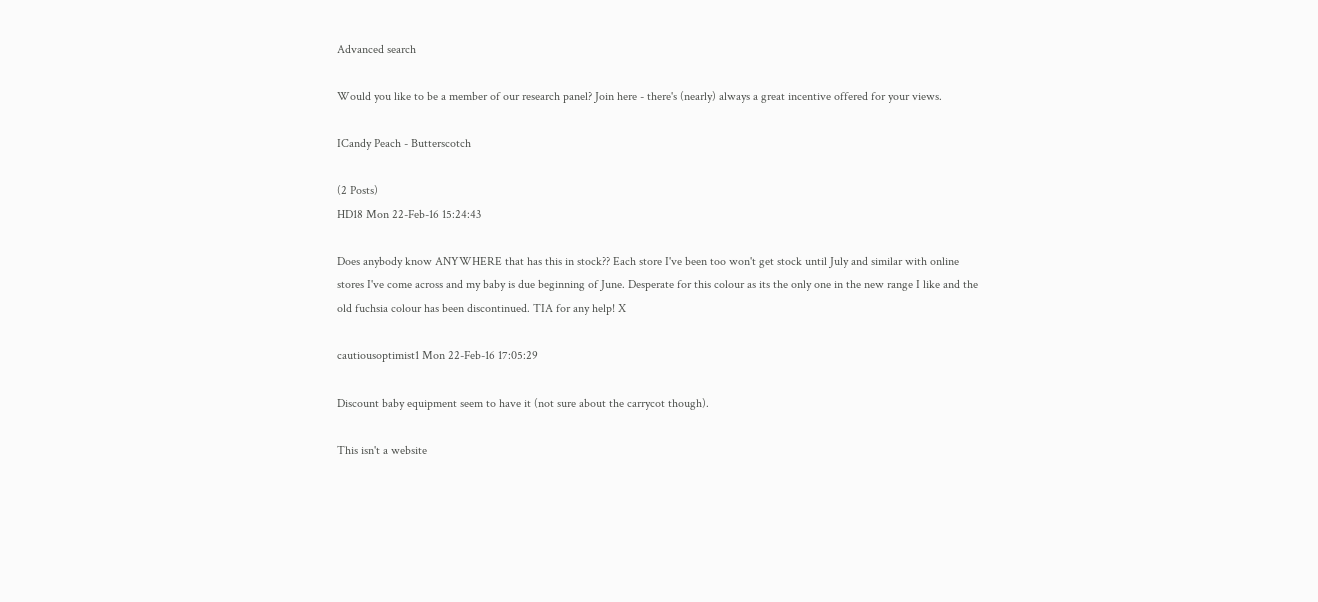Advanced search

Would you like to be a member of our research panel? Join here - there's (nearly) always a great incentive offered for your views.

ICandy Peach - Butterscotch

(2 Posts)
HD18 Mon 22-Feb-16 15:24:43

Does anybody know ANYWHERE that has this in stock?? Each store I've been too won't get stock until July and similar with online stores I've come across and my baby is due beginning of June. Desperate for this colour as its the only one in the new range I like and the old fuchsia colour has been discontinued. TIA for any help! X

cautiousoptimist1 Mon 22-Feb-16 17:05:29

Discount baby equipment seem to have it (not sure about the carrycot though).

This isn't a website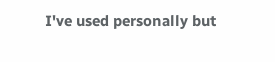I've used personally but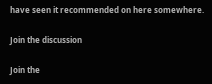have seen it recommended on here somewhere.

Join the discussion

Join the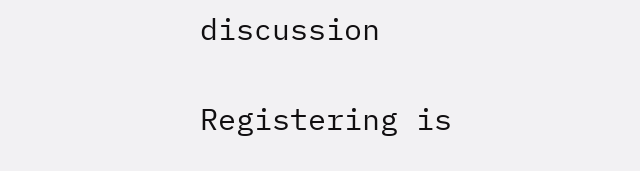discussion

Registering is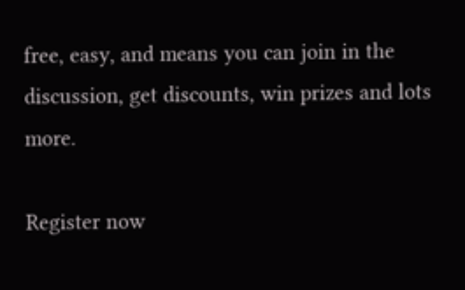free, easy, and means you can join in the discussion, get discounts, win prizes and lots more.

Register now